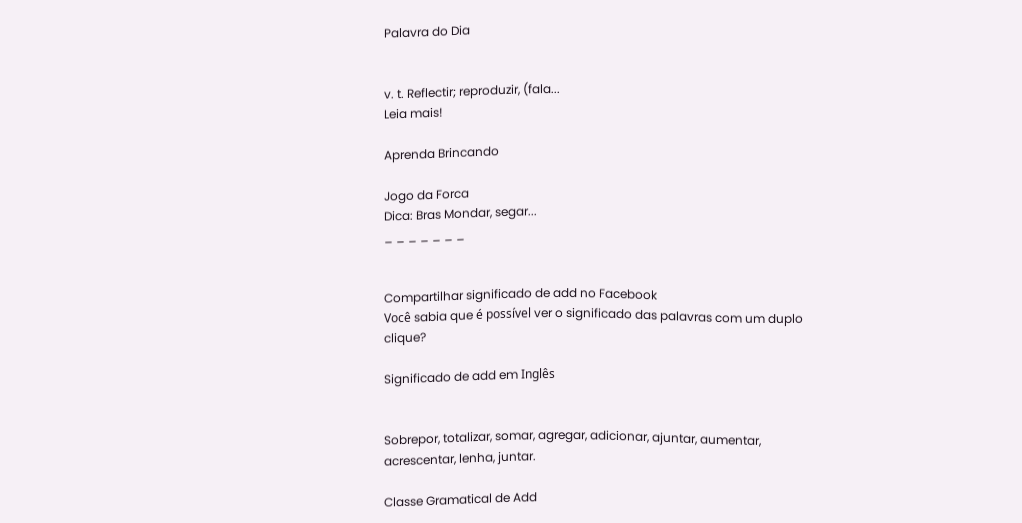Palavra do Dia


v. t. Reflectir; reproduzir, (fala...
Leia mais!

Aprenda Brincando

Jogo da Forca
Dica: Bras Mondar, segar...
_ _ _ _ _ _ _


Compartilhar significado de add no Facebook
Você sabia que é possível ver o significado das palavras com um duplo clique?

Significado de add em Inglês


Sobrepor, totalizar, somar, agregar, adicionar, ajuntar, aumentar, acrescentar, lenha, juntar.

Classe Gramatical de Add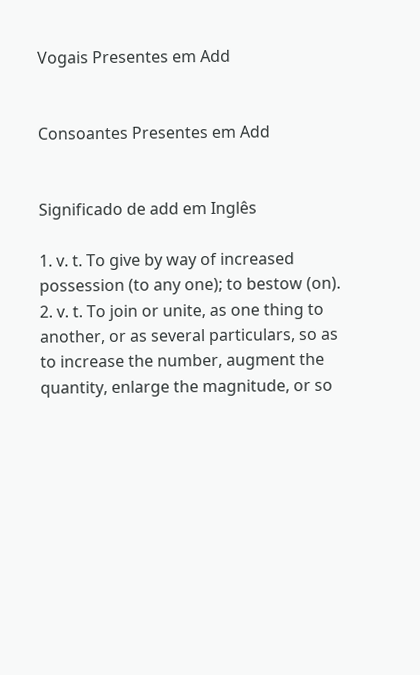Vogais Presentes em Add


Consoantes Presentes em Add


Significado de add em Inglês

1. v. t. To give by way of increased possession (to any one); to bestow (on).
2. v. t. To join or unite, as one thing to another, or as several particulars, so as to increase the number, augment the quantity, enlarge the magnitude, or so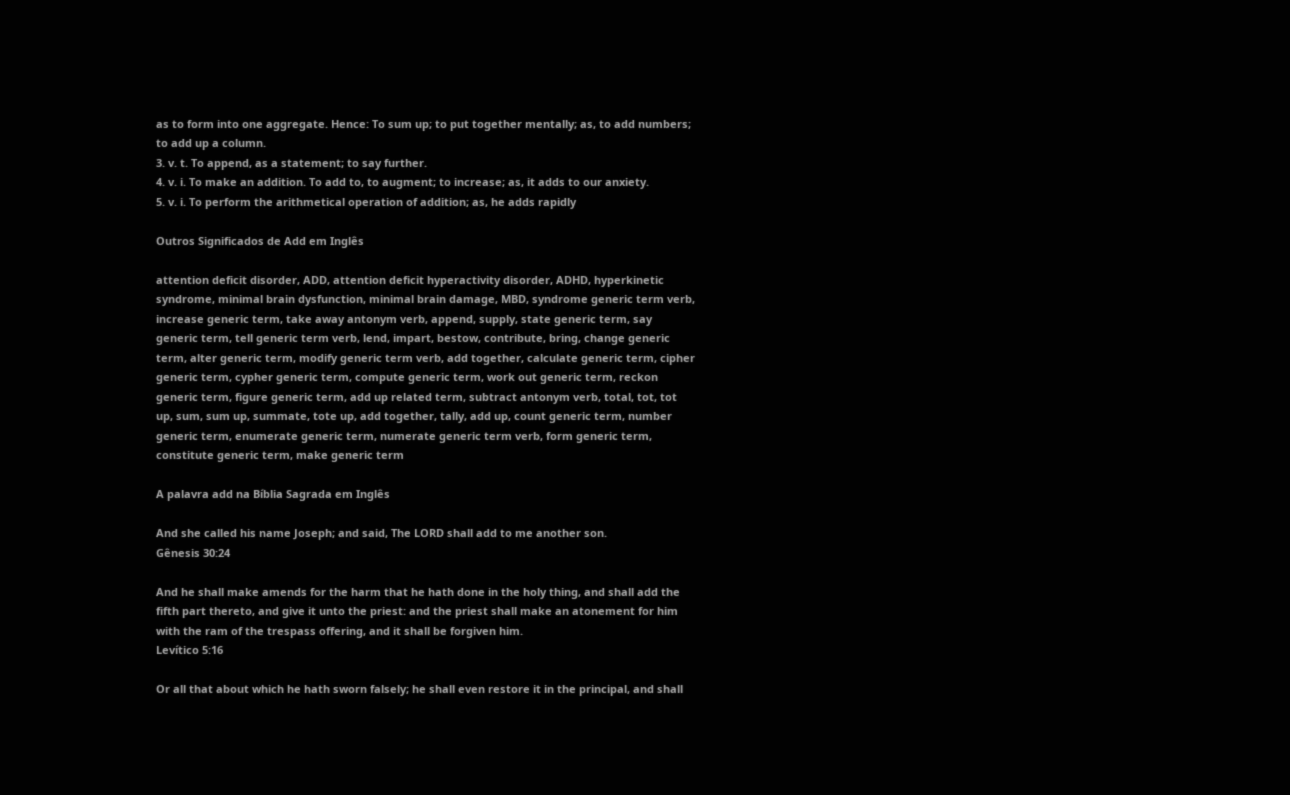as to form into one aggregate. Hence: To sum up; to put together mentally; as, to add numbers; to add up a column.
3. v. t. To append, as a statement; to say further.
4. v. i. To make an addition. To add to, to augment; to increase; as, it adds to our anxiety.
5. v. i. To perform the arithmetical operation of addition; as, he adds rapidly

Outros Significados de Add em Inglês

attention deficit disorder, ADD, attention deficit hyperactivity disorder, ADHD, hyperkinetic syndrome, minimal brain dysfunction, minimal brain damage, MBD, syndrome generic term verb, increase generic term, take away antonym verb, append, supply, state generic term, say generic term, tell generic term verb, lend, impart, bestow, contribute, bring, change generic term, alter generic term, modify generic term verb, add together, calculate generic term, cipher generic term, cypher generic term, compute generic term, work out generic term, reckon generic term, figure generic term, add up related term, subtract antonym verb, total, tot, tot up, sum, sum up, summate, tote up, add together, tally, add up, count generic term, number generic term, enumerate generic term, numerate generic term verb, form generic term, constitute generic term, make generic term

A palavra add na Bíblia Sagrada em Inglês

And she called his name Joseph; and said, The LORD shall add to me another son.
Gênesis 30:24

And he shall make amends for the harm that he hath done in the holy thing, and shall add the fifth part thereto, and give it unto the priest: and the priest shall make an atonement for him with the ram of the trespass offering, and it shall be forgiven him.
Levítico 5:16

Or all that about which he hath sworn falsely; he shall even restore it in the principal, and shall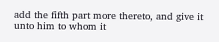add the fifth part more thereto, and give it unto him to whom it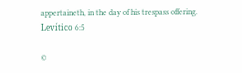appertaineth, in the day of his trespass offering.
Levítico 6:5

©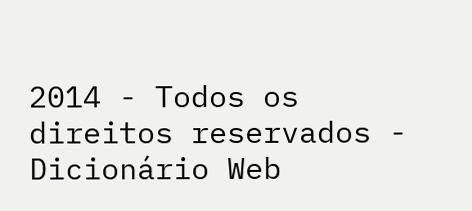2014 - Todos os direitos reservados - Dicionário Web